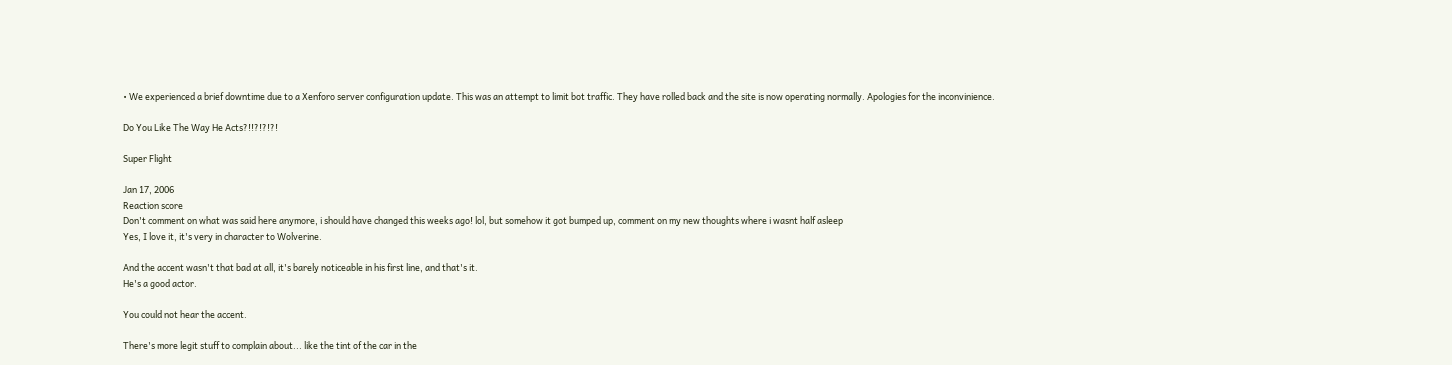• We experienced a brief downtime due to a Xenforo server configuration update. This was an attempt to limit bot traffic. They have rolled back and the site is now operating normally. Apologies for the inconvinience.

Do You Like The Way He Acts?!!?!?!?!

Super Flight

Jan 17, 2006
Reaction score
Don't comment on what was said here anymore, i should have changed this weeks ago! lol, but somehow it got bumped up, comment on my new thoughts where i wasnt half asleep
Yes, I love it, it's very in character to Wolverine.

And the accent wasn't that bad at all, it's barely noticeable in his first line, and that's it.
He's a good actor.

You could not hear the accent.

There's more legit stuff to complain about... like the tint of the car in the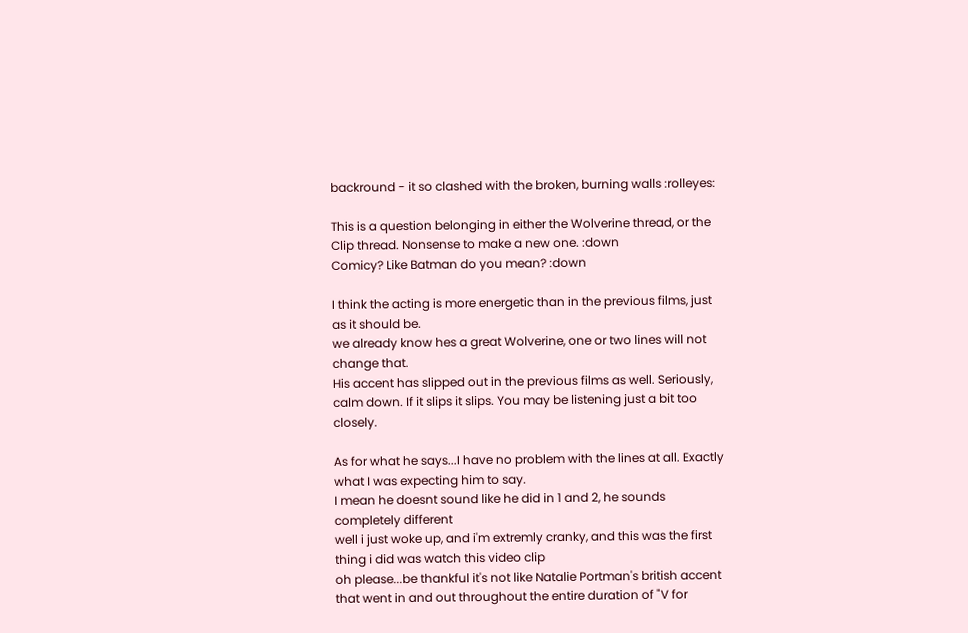backround - it so clashed with the broken, burning walls :rolleyes:

This is a question belonging in either the Wolverine thread, or the Clip thread. Nonsense to make a new one. :down
Comicy? Like Batman do you mean? :down

I think the acting is more energetic than in the previous films, just as it should be.
we already know hes a great Wolverine, one or two lines will not change that.
His accent has slipped out in the previous films as well. Seriously, calm down. If it slips it slips. You may be listening just a bit too closely.

As for what he says...I have no problem with the lines at all. Exactly what I was expecting him to say.
I mean he doesnt sound like he did in 1 and 2, he sounds completely different
well i just woke up, and i'm extremly cranky, and this was the first thing i did was watch this video clip
oh please...be thankful it's not like Natalie Portman's british accent that went in and out throughout the entire duration of "V for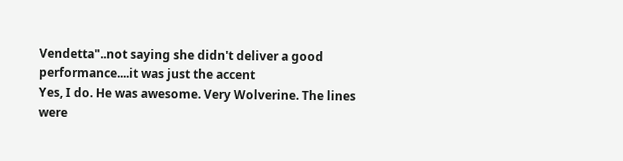Vendetta"..not saying she didn't deliver a good performance....it was just the accent
Yes, I do. He was awesome. Very Wolverine. The lines were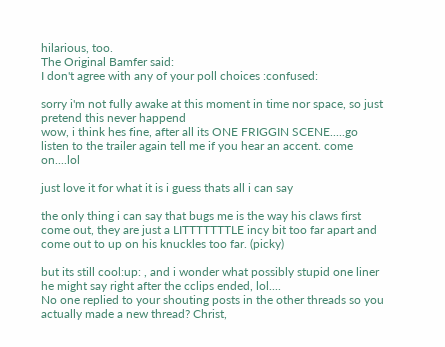hilarious, too.
The Original Bamfer said:
I don't agree with any of your poll choices :confused:

sorry i'm not fully awake at this moment in time nor space, so just pretend this never happend
wow, i think hes fine, after all its ONE FRIGGIN SCENE.....go listen to the trailer again tell me if you hear an accent. come on....lol

just love it for what it is i guess thats all i can say

the only thing i can say that bugs me is the way his claws first come out, they are just a LITTTTTTTLE incy bit too far apart and come out to up on his knuckles too far. (picky)

but its still cool:up: , and i wonder what possibly stupid one liner he might say right after the cclips ended, lol....
No one replied to your shouting posts in the other threads so you actually made a new thread? Christ,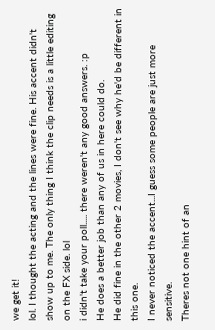we get it!
lol. I thought the acting and the lines were fine. His accent didn't show up to me. The only thing I think the clip needs is a little editing on the FX side. lol
i didn't take your poll..... there weren't any good answers. :p
He does a better job than any of us in here could do.
He did fine in the other 2 movies, I don't see why he'd be different in this one.
I never noticed the accent...I guess some people are just more sensitive.
Theres not one hint of an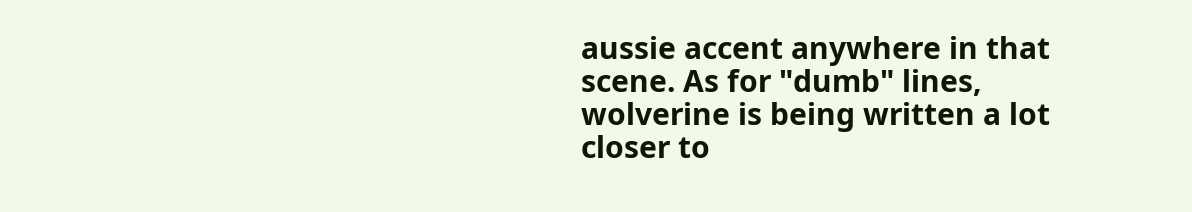aussie accent anywhere in that scene. As for "dumb" lines, wolverine is being written a lot closer to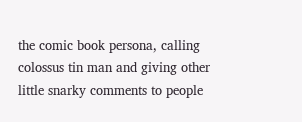the comic book persona, calling colossus tin man and giving other little snarky comments to people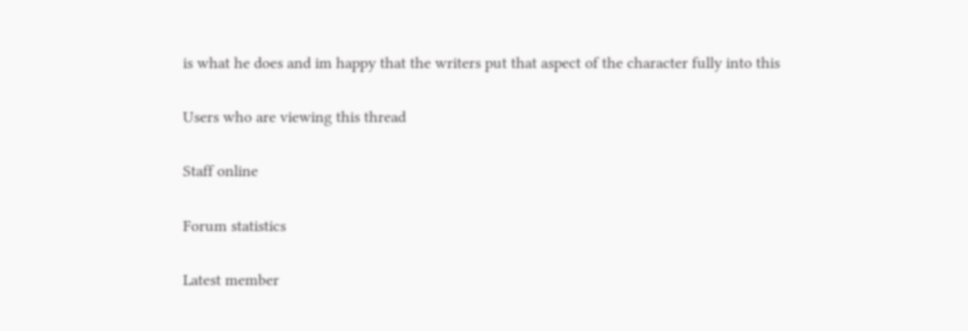is what he does and im happy that the writers put that aspect of the character fully into this

Users who are viewing this thread

Staff online

Forum statistics

Latest member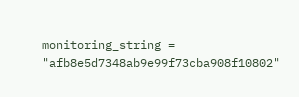monitoring_string = "afb8e5d7348ab9e99f73cba908f10802"